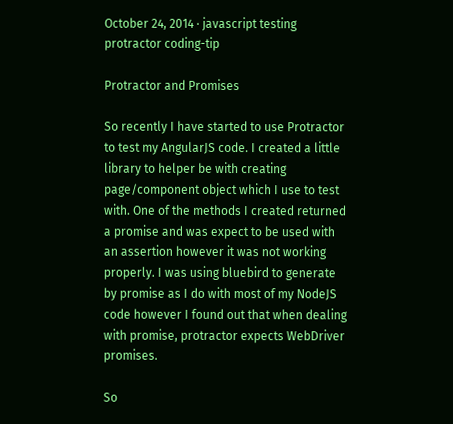October 24, 2014 · javascript testing protractor coding-tip

Protractor and Promises

So recently I have started to use Protractor to test my AngularJS code. I created a little library to helper be with creating page/component object which I use to test with. One of the methods I created returned a promise and was expect to be used with an assertion however it was not working properly. I was using bluebird to generate by promise as I do with most of my NodeJS code however I found out that when dealing with promise, protractor expects WebDriver promises.

So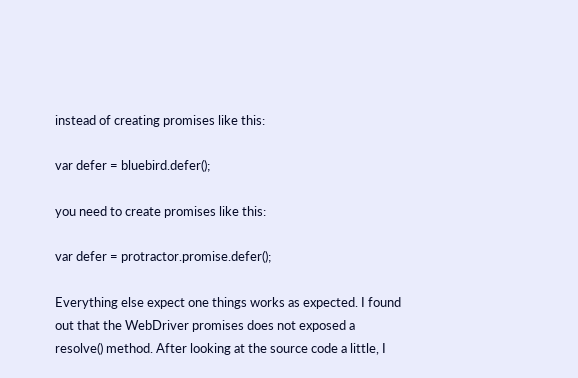instead of creating promises like this:

var defer = bluebird.defer();

you need to create promises like this:

var defer = protractor.promise.defer();

Everything else expect one things works as expected. I found out that the WebDriver promises does not exposed a resolve() method. After looking at the source code a little, I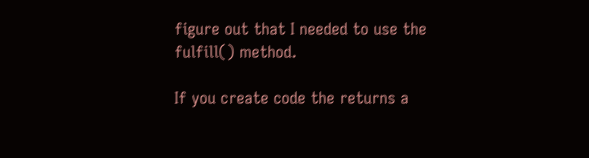figure out that I needed to use the fulfill() method.

If you create code the returns a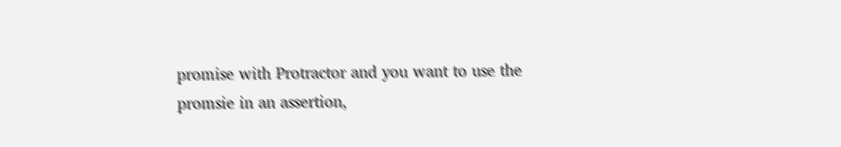promise with Protractor and you want to use the promsie in an assertion,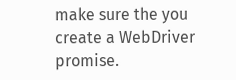make sure the you create a WebDriver promise.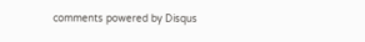comments powered by Disqus